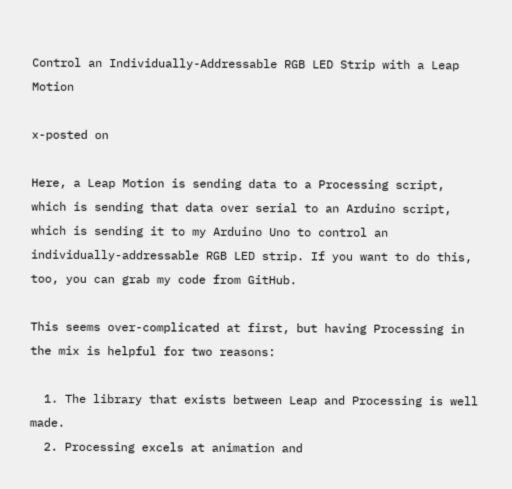Control an Individually-Addressable RGB LED Strip with a Leap Motion

x-posted on

Here, a Leap Motion is sending data to a Processing script, which is sending that data over serial to an Arduino script, which is sending it to my Arduino Uno to control an individually-addressable RGB LED strip. If you want to do this, too, you can grab my code from GitHub.

This seems over-complicated at first, but having Processing in the mix is helpful for two reasons:

  1. The library that exists between Leap and Processing is well made.
  2. Processing excels at animation and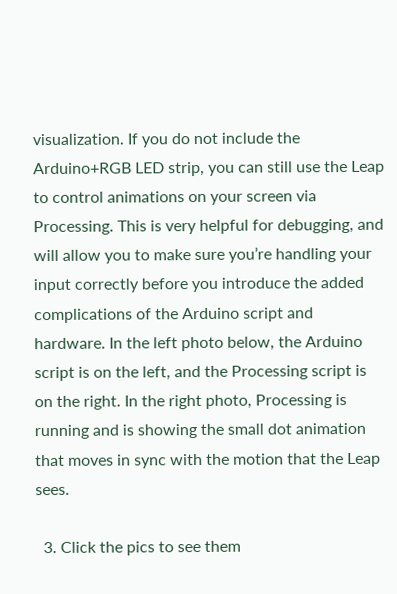visualization. If you do not include the Arduino+RGB LED strip, you can still use the Leap to control animations on your screen via Processing. This is very helpful for debugging, and will allow you to make sure you’re handling your input correctly before you introduce the added complications of the Arduino script and hardware. In the left photo below, the Arduino script is on the left, and the Processing script is on the right. In the right photo, Processing is running and is showing the small dot animation that moves in sync with the motion that the Leap sees.

  3. Click the pics to see them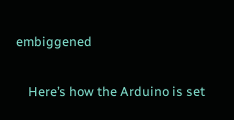embiggened

    Here’s how the Arduino is set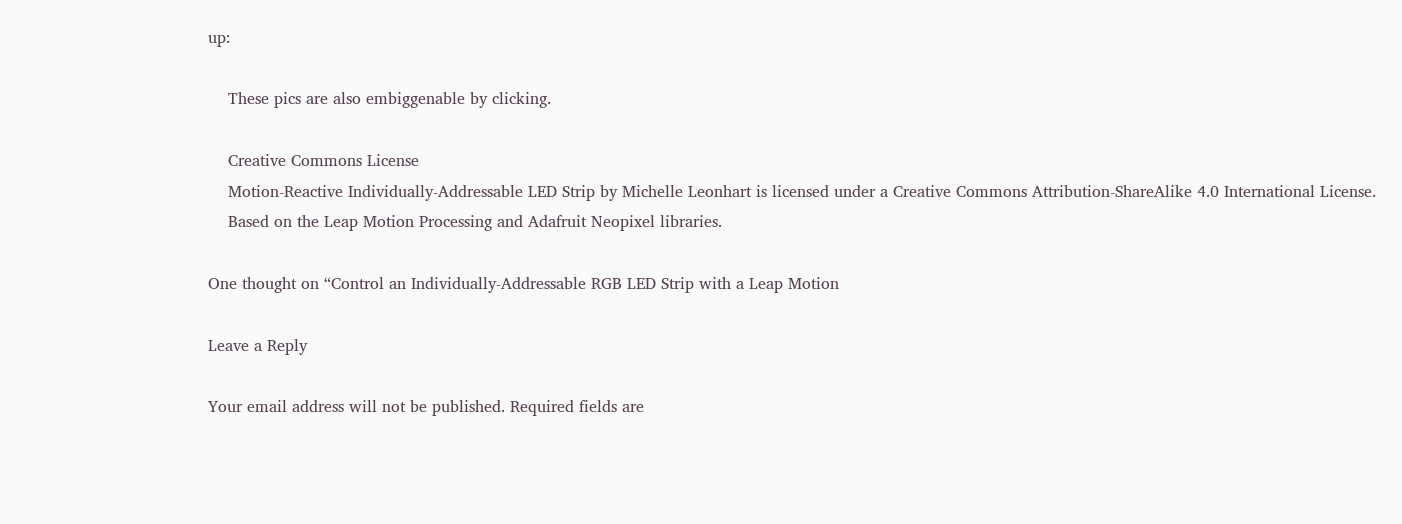up:

    These pics are also embiggenable by clicking.

    Creative Commons License
    Motion-Reactive Individually-Addressable LED Strip by Michelle Leonhart is licensed under a Creative Commons Attribution-ShareAlike 4.0 International License.
    Based on the Leap Motion Processing and Adafruit Neopixel libraries.

One thought on “Control an Individually-Addressable RGB LED Strip with a Leap Motion

Leave a Reply

Your email address will not be published. Required fields are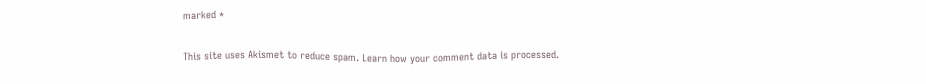marked *

This site uses Akismet to reduce spam. Learn how your comment data is processed.